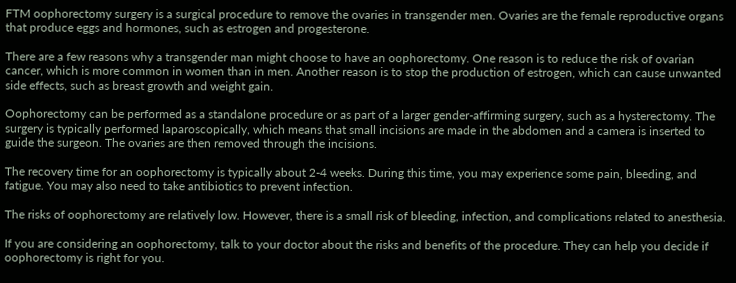FTM oophorectomy surgery is a surgical procedure to remove the ovaries in transgender men. Ovaries are the female reproductive organs that produce eggs and hormones, such as estrogen and progesterone.

There are a few reasons why a transgender man might choose to have an oophorectomy. One reason is to reduce the risk of ovarian cancer, which is more common in women than in men. Another reason is to stop the production of estrogen, which can cause unwanted side effects, such as breast growth and weight gain.

Oophorectomy can be performed as a standalone procedure or as part of a larger gender-affirming surgery, such as a hysterectomy. The surgery is typically performed laparoscopically, which means that small incisions are made in the abdomen and a camera is inserted to guide the surgeon. The ovaries are then removed through the incisions.

The recovery time for an oophorectomy is typically about 2-4 weeks. During this time, you may experience some pain, bleeding, and fatigue. You may also need to take antibiotics to prevent infection.

The risks of oophorectomy are relatively low. However, there is a small risk of bleeding, infection, and complications related to anesthesia.

If you are considering an oophorectomy, talk to your doctor about the risks and benefits of the procedure. They can help you decide if oophorectomy is right for you.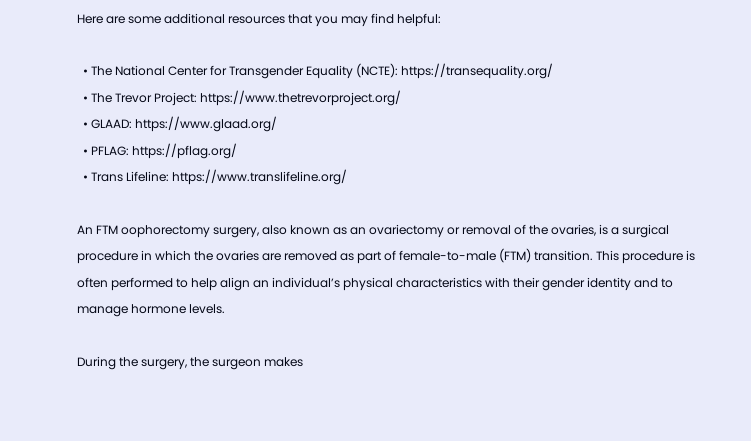Here are some additional resources that you may find helpful:

  • The National Center for Transgender Equality (NCTE): https://transequality.org/
  • The Trevor Project: https://www.thetrevorproject.org/
  • GLAAD: https://www.glaad.org/
  • PFLAG: https://pflag.org/
  • Trans Lifeline: https://www.translifeline.org/

An FTM oophorectomy surgery, also known as an ovariectomy or removal of the ovaries, is a surgical procedure in which the ovaries are removed as part of female-to-male (FTM) transition. This procedure is often performed to help align an individual’s physical characteristics with their gender identity and to manage hormone levels.

During the surgery, the surgeon makes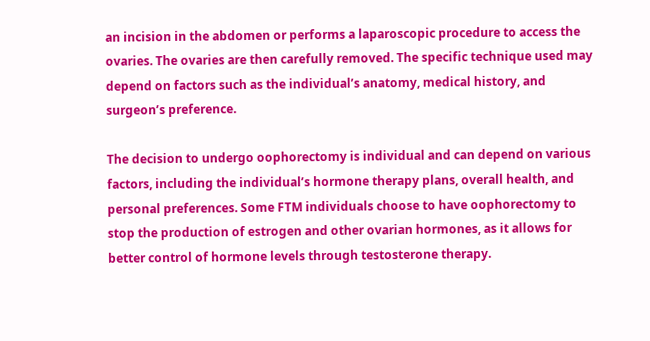an incision in the abdomen or performs a laparoscopic procedure to access the ovaries. The ovaries are then carefully removed. The specific technique used may depend on factors such as the individual’s anatomy, medical history, and surgeon’s preference.

The decision to undergo oophorectomy is individual and can depend on various factors, including the individual’s hormone therapy plans, overall health, and personal preferences. Some FTM individuals choose to have oophorectomy to stop the production of estrogen and other ovarian hormones, as it allows for better control of hormone levels through testosterone therapy.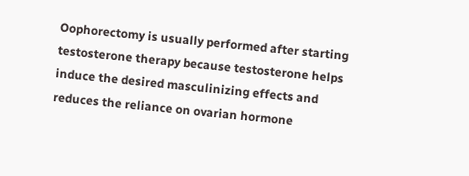Oophorectomy is usually performed after starting testosterone therapy because testosterone helps induce the desired masculinizing effects and reduces the reliance on ovarian hormone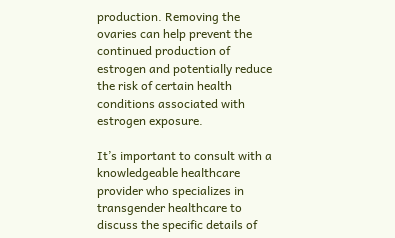production. Removing the ovaries can help prevent the continued production of estrogen and potentially reduce the risk of certain health conditions associated with estrogen exposure.

It’s important to consult with a knowledgeable healthcare provider who specializes in transgender healthcare to discuss the specific details of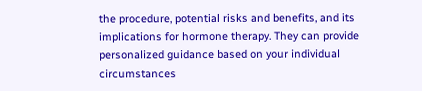the procedure, potential risks and benefits, and its implications for hormone therapy. They can provide personalized guidance based on your individual circumstances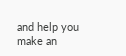and help you make an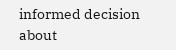informed decision about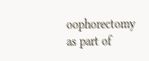oophorectomy as part of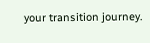your transition journey.